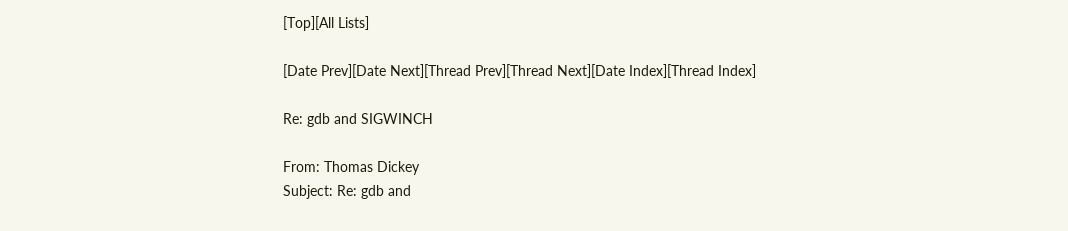[Top][All Lists]

[Date Prev][Date Next][Thread Prev][Thread Next][Date Index][Thread Index]

Re: gdb and SIGWINCH

From: Thomas Dickey
Subject: Re: gdb and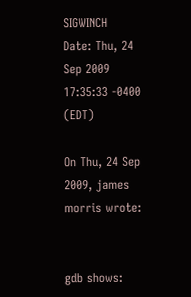SIGWINCH
Date: Thu, 24 Sep 2009 17:35:33 -0400 (EDT)

On Thu, 24 Sep 2009, james morris wrote:


gdb shows: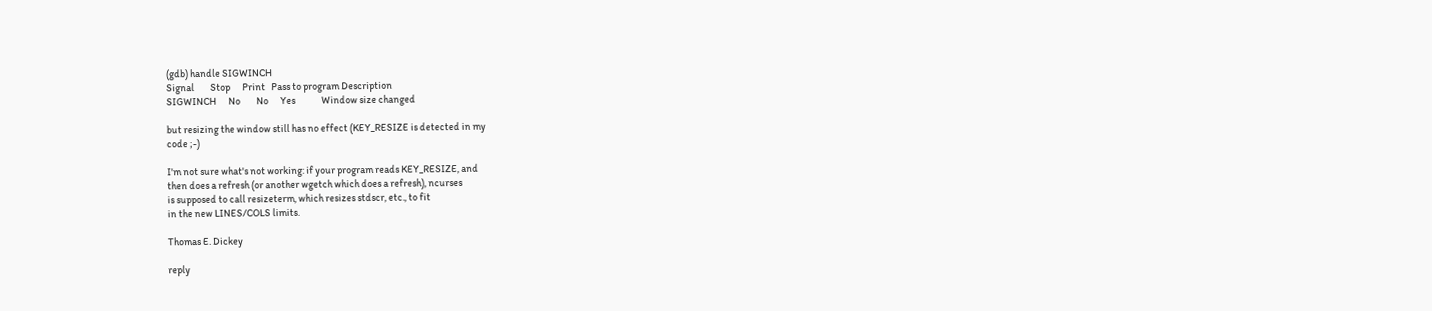(gdb) handle SIGWINCH
Signal        Stop      Print   Pass to program Description
SIGWINCH      No        No      Yes             Window size changed

but resizing the window still has no effect (KEY_RESIZE is detected in my
code ;-)

I'm not sure what's not working: if your program reads KEY_RESIZE, and
then does a refresh (or another wgetch which does a refresh), ncurses
is supposed to call resizeterm, which resizes stdscr, etc., to fit
in the new LINES/COLS limits.

Thomas E. Dickey

reply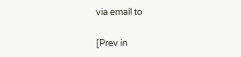via email to

[Prev in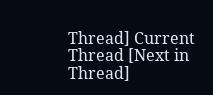Thread] Current Thread [Next in Thread]